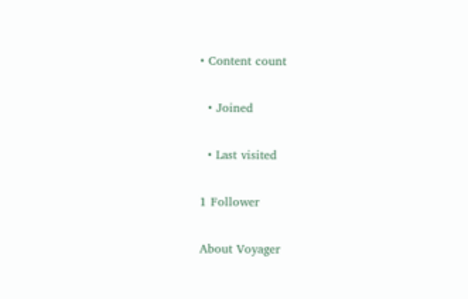• Content count

  • Joined

  • Last visited

1 Follower

About Voyager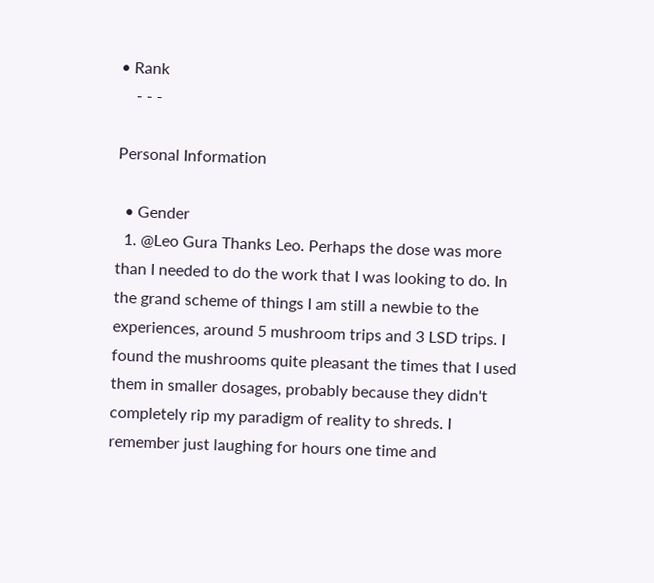• Rank
    - - -

Personal Information

  • Gender
  1. @Leo Gura Thanks Leo. Perhaps the dose was more than I needed to do the work that I was looking to do. In the grand scheme of things I am still a newbie to the experiences, around 5 mushroom trips and 3 LSD trips. I found the mushrooms quite pleasant the times that I used them in smaller dosages, probably because they didn't completely rip my paradigm of reality to shreds. I remember just laughing for hours one time and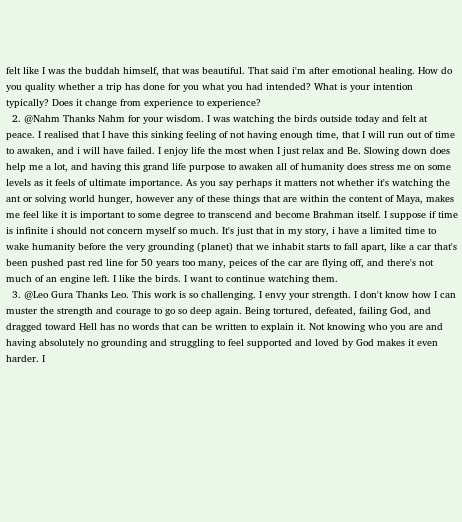felt like I was the buddah himself, that was beautiful. That said i'm after emotional healing. How do you quality whether a trip has done for you what you had intended? What is your intention typically? Does it change from experience to experience?
  2. @Nahm Thanks Nahm for your wisdom. I was watching the birds outside today and felt at peace. I realised that I have this sinking feeling of not having enough time, that I will run out of time to awaken, and i will have failed. I enjoy life the most when I just relax and Be. Slowing down does help me a lot, and having this grand life purpose to awaken all of humanity does stress me on some levels as it feels of ultimate importance. As you say perhaps it matters not whether it's watching the ant or solving world hunger, however any of these things that are within the content of Maya, makes me feel like it is important to some degree to transcend and become Brahman itself. I suppose if time is infinite i should not concern myself so much. It's just that in my story, i have a limited time to wake humanity before the very grounding (planet) that we inhabit starts to fall apart, like a car that's been pushed past red line for 50 years too many, peices of the car are flying off, and there's not much of an engine left. I like the birds. I want to continue watching them.
  3. @Leo Gura Thanks Leo. This work is so challenging. I envy your strength. I don't know how I can muster the strength and courage to go so deep again. Being tortured, defeated, failing God, and dragged toward Hell has no words that can be written to explain it. Not knowing who you are and having absolutely no grounding and struggling to feel supported and loved by God makes it even harder. I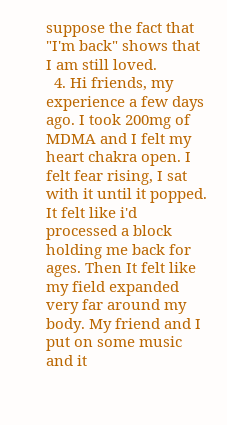suppose the fact that "I'm back" shows that I am still loved.
  4. Hi friends, my experience a few days ago. I took 200mg of MDMA and I felt my heart chakra open. I felt fear rising, I sat with it until it popped. It felt like i'd processed a block holding me back for ages. Then It felt like my field expanded very far around my body. My friend and I put on some music and it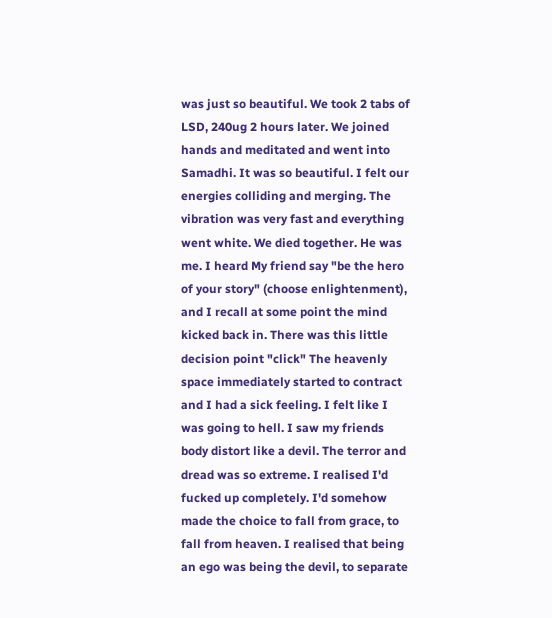was just so beautiful. We took 2 tabs of LSD, 240ug 2 hours later. We joined hands and meditated and went into Samadhi. It was so beautiful. I felt our energies colliding and merging. The vibration was very fast and everything went white. We died together. He was me. I heard My friend say "be the hero of your story" (choose enlightenment), and I recall at some point the mind kicked back in. There was this little decision point "click" The heavenly space immediately started to contract and I had a sick feeling. I felt like I was going to hell. I saw my friends body distort like a devil. The terror and dread was so extreme. I realised I'd fucked up completely. I'd somehow made the choice to fall from grace, to fall from heaven. I realised that being an ego was being the devil, to separate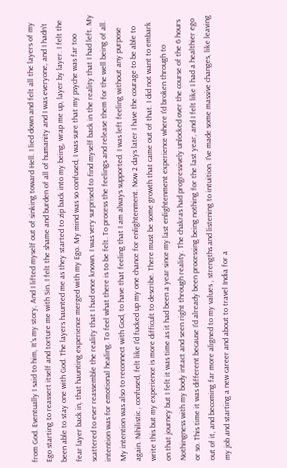from God. Eventually I said to him, It's my story, And I lifted myself out of sinking toward Hell. I lied down and felt all the layers of my Ego starting to reassert itself and torture me with Sin. I felt the shame and burden of all of humanity and I was everyone, and I hadn't been able to stay one with God. The layers haunted me as they started to zip back into my being, wrap me up, layer by layer. I felt the fear layer back in, that haunting experience merged with my Ego. My mind was so confused, I was sure that my psyche was far too scattered to ever reassemble the reality that I had once known. I was very surprised to find myself back in the reality that I had left. My intention was for emotional healing. To feel what there is to be felt. To process the feelings and release them for the well being of all. My intention was also to reconnect with God, to have that feeling that I am always supported. I was left feeling without any purpose again. Nihilistic , confused, felt like I'd fucked up my one chance for enlightenment. Now 2 days later I have the courage to be able to write this but my experience is more difficult to describe. There must be some growth that came out of that. I did not want to embark on that journey but I felt it was time as it had been a year since my last enlightenment experience where I'd broken through to Nothingness with my body intact and seen right through reality. The chakras had progressively unlocked over the course of the 6 hours or so. This time it was different because I'd already been processing being nothing for the last year, and I felt like I had a healthier ego out of it, and becoming far more aligned to my values , strengths and listening to intuition. I've made some massive changes, like leaving my job and starting a new career and about to travel India for a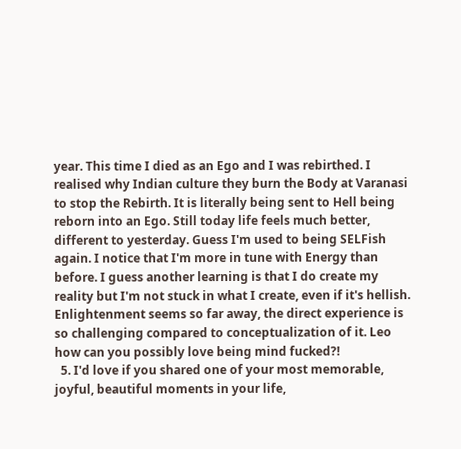year. This time I died as an Ego and I was rebirthed. I realised why Indian culture they burn the Body at Varanasi to stop the Rebirth. It is literally being sent to Hell being reborn into an Ego. Still today life feels much better, different to yesterday. Guess I'm used to being SELFish again. I notice that I'm more in tune with Energy than before. I guess another learning is that I do create my reality but I'm not stuck in what I create, even if it's hellish. Enlightenment seems so far away, the direct experience is so challenging compared to conceptualization of it. Leo how can you possibly love being mind fucked?!
  5. I'd love if you shared one of your most memorable, joyful, beautiful moments in your life,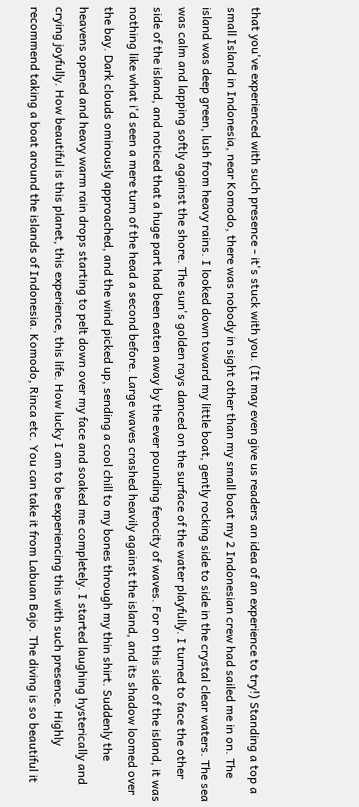that you've experienced with such presence - it's stuck with you. (It may even give us readers an idea of an experience to try!) Standing a top a small Island in Indonesia, near Komodo, there was nobody in sight other than my small boat my 2 Indonesian crew had sailed me in on. The island was deep green, lush from heavy rains. I looked down toward my little boat, gently rocking side to side in the crystal clear waters. The sea was calm and lapping softly against the shore. The sun's golden rays danced on the surface of the water playfully. I turned to face the other side of the island, and noticed that a huge part had been eaten away by the ever pounding ferocity of waves. For on this side of the island, it was nothing like what i'd seen a mere turn of the head a second before. Large waves crashed heavily against the island, and its shadow loomed over the bay. Dark clouds ominously approached, and the wind picked up, sending a cool chill to my bones through my thin shirt. Suddenly the heavens opened and heavy warm rain drops starting to pelt down over my face and soaked me completely. I started laughing hysterically and crying joyfully. How beautiful is this planet, this experience, this life. How lucky I am to be experiencing this with such presence. Highly recommend taking a boat around the islands of Indonesia. Komodo, Rinca etc. You can take it from Labuan Bajo. The diving is so beautiful it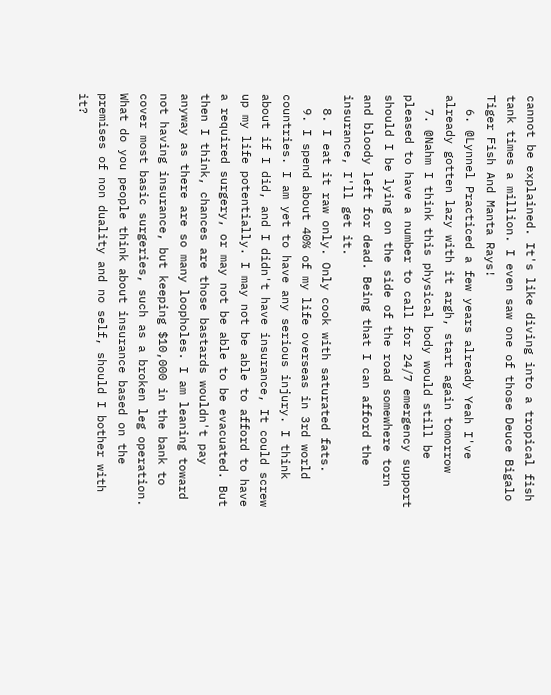cannot be explained. It's like diving into a tropical fish tank times a million. I even saw one of those Deuce Bigalo Tiger Fish And Manta Rays!
  6. @Lynnel Practiced a few years already Yeah I've already gotten lazy with it argh, start again tomorrow
  7. @Nahm I think this physical body would still be pleased to have a number to call for 24/7 emergency support should I be lying on the side of the road somewhere torn and bloody left for dead. Being that I can afford the insurance, I'll get it.
  8. I eat it raw only. Only cook with saturated fats.
  9. I spend about 40% of my life overseas in 3rd world countries. I am yet to have any serious injury. I think about if I did, and I didn't have insurance, It could screw up my life potentially. I may not be able to afford to have a required surgery, or may not be able to be evacuated. But then I think, chances are those bastards wouldn't pay anyway as there are so many loopholes. I am leaning toward not having insurance, but keeping $10,000 in the bank to cover most basic surgeries, such as a broken leg operation. What do you people think about insurance based on the premises of non duality and no self, should I bother with it?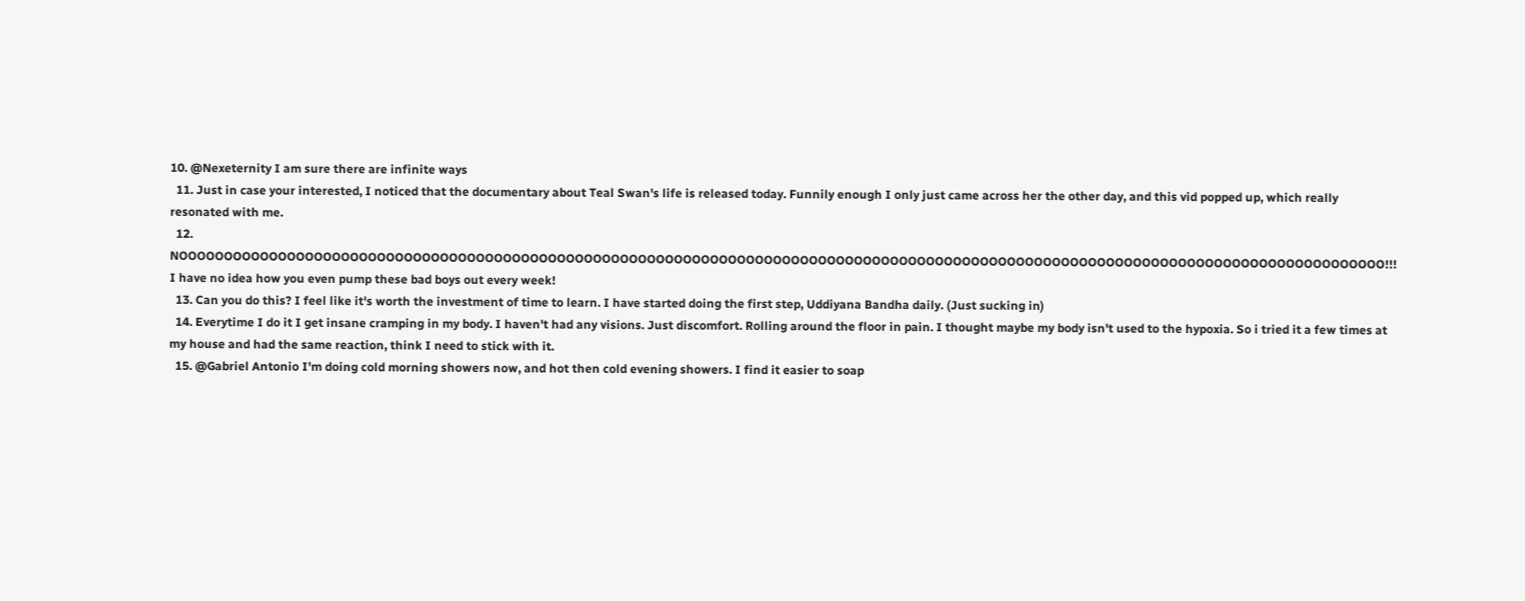10. @Nexeternity I am sure there are infinite ways
  11. Just in case your interested, I noticed that the documentary about Teal Swan's life is released today. Funnily enough I only just came across her the other day, and this vid popped up, which really resonated with me.
  12. NOOOOOOOOOOOOOOOOOOOOOOOOOOOOOOOOOOOOOOOOOOOOOOOOOOOOOOOOOOOOOOOOOOOOOOOOOOOOOOOOOOOOOOOOOOOOOOOOOOOOOOOOOOOOOOOOOOOOOOOOOOOOOOOOOOOOOO!!! I have no idea how you even pump these bad boys out every week!
  13. Can you do this? I feel like it's worth the investment of time to learn. I have started doing the first step, Uddiyana Bandha daily. (Just sucking in)
  14. Everytime I do it I get insane cramping in my body. I haven't had any visions. Just discomfort. Rolling around the floor in pain. I thought maybe my body isn't used to the hypoxia. So i tried it a few times at my house and had the same reaction, think I need to stick with it.
  15. @Gabriel Antonio I'm doing cold morning showers now, and hot then cold evening showers. I find it easier to soap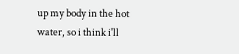up my body in the hot water, so i think i'll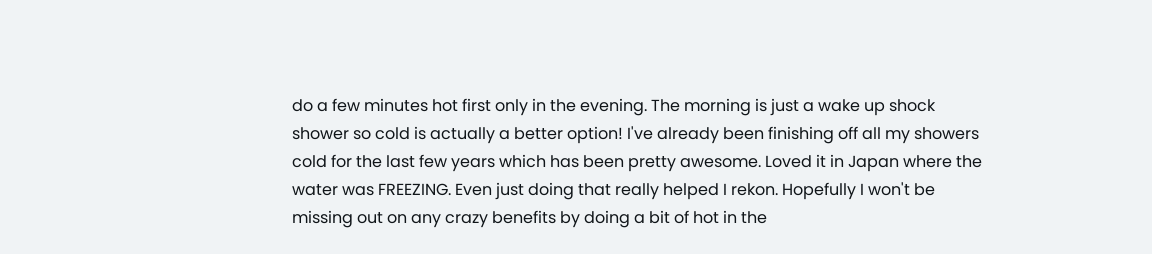do a few minutes hot first only in the evening. The morning is just a wake up shock shower so cold is actually a better option! I've already been finishing off all my showers cold for the last few years which has been pretty awesome. Loved it in Japan where the water was FREEZING. Even just doing that really helped I rekon. Hopefully I won't be missing out on any crazy benefits by doing a bit of hot in the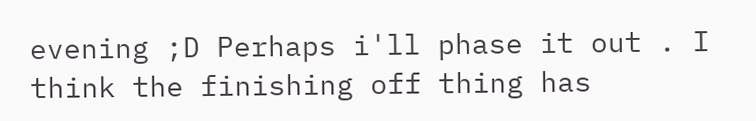evening ;D Perhaps i'll phase it out . I think the finishing off thing has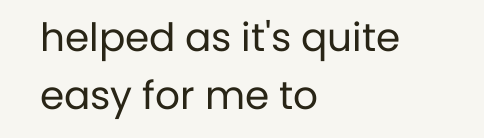helped as it's quite easy for me to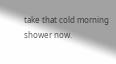take that cold morning shower now.